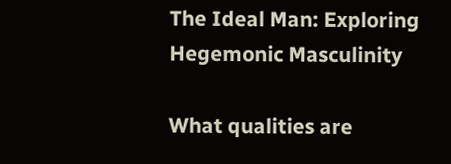The Ideal Man: Exploring Hegemonic Masculinity

What qualities are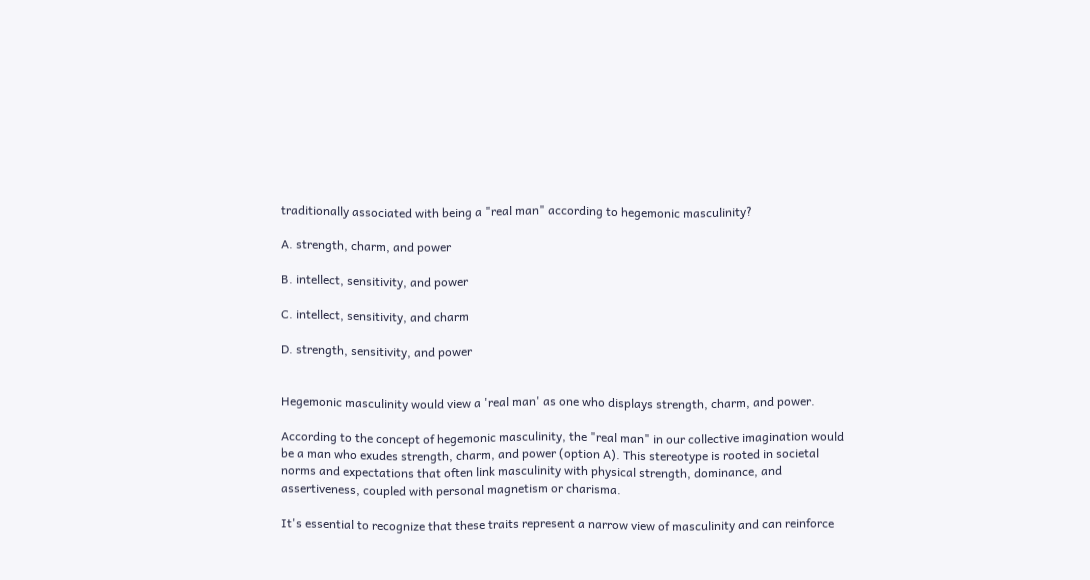traditionally associated with being a "real man" according to hegemonic masculinity?

A. strength, charm, and power

B. intellect, sensitivity, and power

C. intellect, sensitivity, and charm

D. strength, sensitivity, and power


Hegemonic masculinity would view a 'real man' as one who displays strength, charm, and power.

According to the concept of hegemonic masculinity, the "real man" in our collective imagination would be a man who exudes strength, charm, and power (option A). This stereotype is rooted in societal norms and expectations that often link masculinity with physical strength, dominance, and assertiveness, coupled with personal magnetism or charisma.

It's essential to recognize that these traits represent a narrow view of masculinity and can reinforce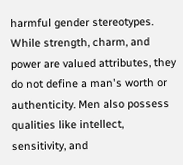harmful gender stereotypes. While strength, charm, and power are valued attributes, they do not define a man's worth or authenticity. Men also possess qualities like intellect, sensitivity, and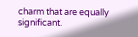charm that are equally significant.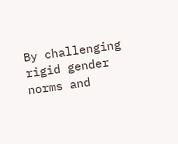By challenging rigid gender norms and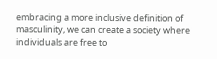embracing a more inclusive definition of masculinity, we can create a society where individuals are free to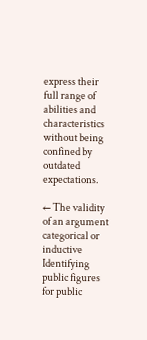express their full range of abilities and characteristics without being confined by outdated expectations.

← The validity of an argument categorical or inductive Identifying public figures for public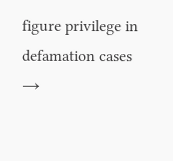figure privilege in defamation cases →